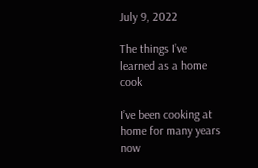July 9, 2022

The things I’ve learned as a home cook

I’ve been cooking at home for many years now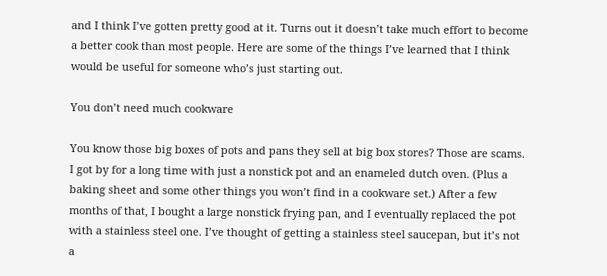and I think I’ve gotten pretty good at it. Turns out it doesn’t take much effort to become a better cook than most people. Here are some of the things I’ve learned that I think would be useful for someone who’s just starting out.

You don’t need much cookware

You know those big boxes of pots and pans they sell at big box stores? Those are scams. I got by for a long time with just a nonstick pot and an enameled dutch oven. (Plus a baking sheet and some other things you won’t find in a cookware set.) After a few months of that, I bought a large nonstick frying pan, and I eventually replaced the pot with a stainless steel one. I’ve thought of getting a stainless steel saucepan, but it’s not a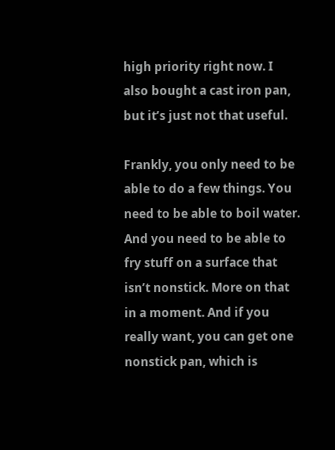high priority right now. I also bought a cast iron pan, but it’s just not that useful.

Frankly, you only need to be able to do a few things. You need to be able to boil water. And you need to be able to fry stuff on a surface that isn’t nonstick. More on that in a moment. And if you really want, you can get one nonstick pan, which is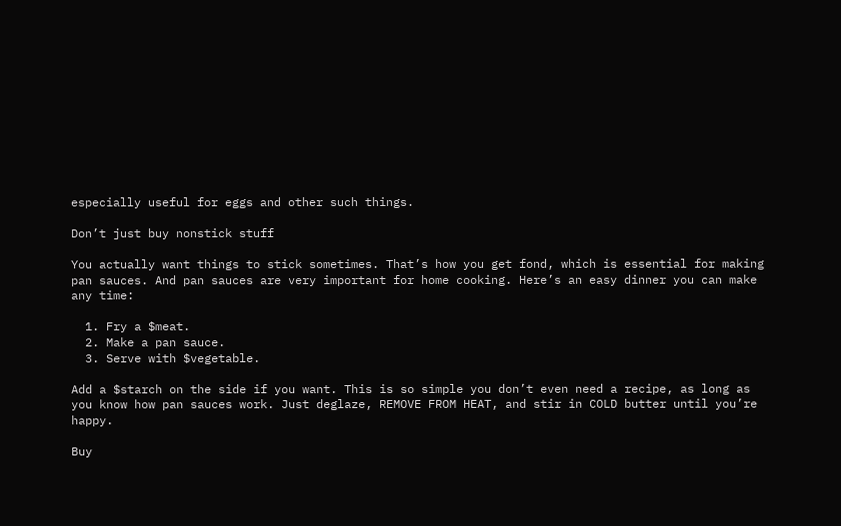especially useful for eggs and other such things.

Don’t just buy nonstick stuff

You actually want things to stick sometimes. That’s how you get fond, which is essential for making pan sauces. And pan sauces are very important for home cooking. Here’s an easy dinner you can make any time:

  1. Fry a $meat.
  2. Make a pan sauce.
  3. Serve with $vegetable.

Add a $starch on the side if you want. This is so simple you don’t even need a recipe, as long as you know how pan sauces work. Just deglaze, REMOVE FROM HEAT, and stir in COLD butter until you’re happy.

Buy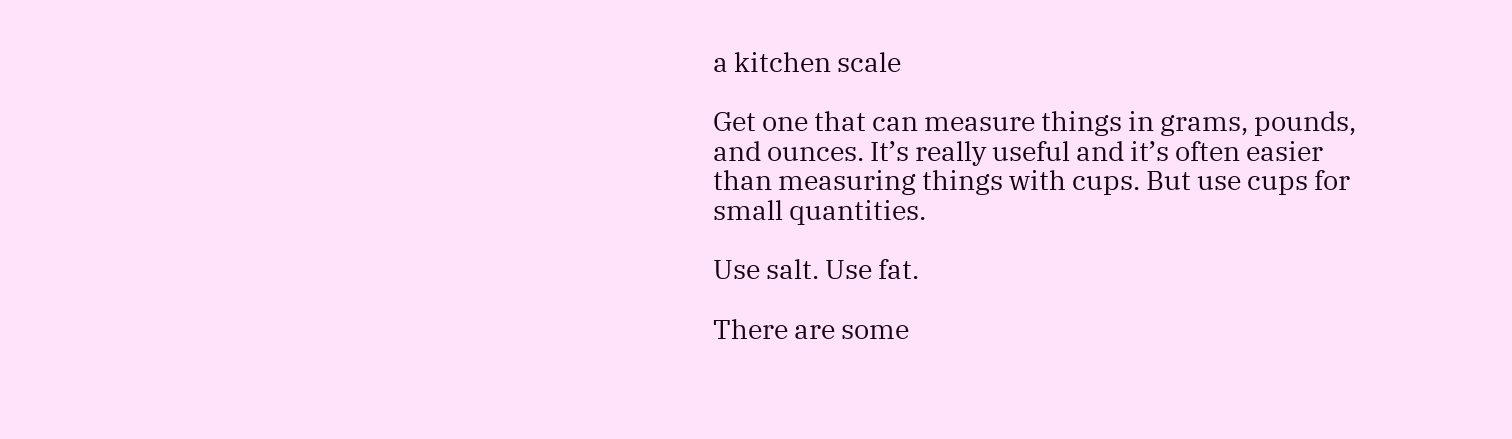a kitchen scale

Get one that can measure things in grams, pounds, and ounces. It’s really useful and it’s often easier than measuring things with cups. But use cups for small quantities.

Use salt. Use fat.

There are some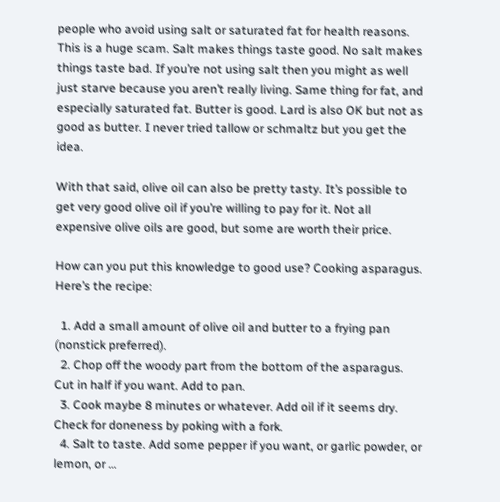people who avoid using salt or saturated fat for health reasons. This is a huge scam. Salt makes things taste good. No salt makes things taste bad. If you’re not using salt then you might as well just starve because you aren’t really living. Same thing for fat, and especially saturated fat. Butter is good. Lard is also OK but not as good as butter. I never tried tallow or schmaltz but you get the idea.

With that said, olive oil can also be pretty tasty. It’s possible to get very good olive oil if you’re willing to pay for it. Not all expensive olive oils are good, but some are worth their price.

How can you put this knowledge to good use? Cooking asparagus. Here’s the recipe:

  1. Add a small amount of olive oil and butter to a frying pan (nonstick preferred).
  2. Chop off the woody part from the bottom of the asparagus. Cut in half if you want. Add to pan.
  3. Cook maybe 8 minutes or whatever. Add oil if it seems dry. Check for doneness by poking with a fork.
  4. Salt to taste. Add some pepper if you want, or garlic powder, or lemon, or …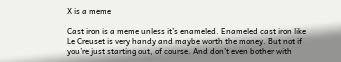X is a meme

Cast iron is a meme unless it’s enameled. Enameled cast iron like Le Creuset is very handy and maybe worth the money. But not if you’re just starting out, of course. And don’t even bother with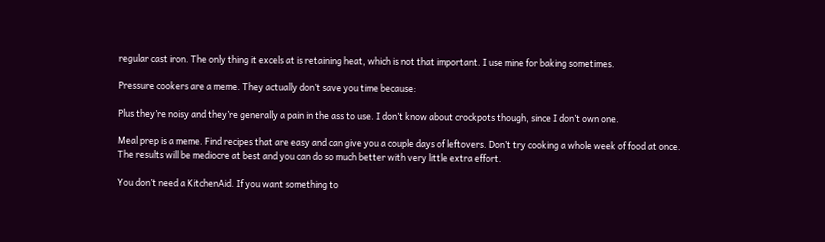regular cast iron. The only thing it excels at is retaining heat, which is not that important. I use mine for baking sometimes.

Pressure cookers are a meme. They actually don’t save you time because:

Plus they’re noisy and they’re generally a pain in the ass to use. I don’t know about crockpots though, since I don’t own one.

Meal prep is a meme. Find recipes that are easy and can give you a couple days of leftovers. Don’t try cooking a whole week of food at once. The results will be mediocre at best and you can do so much better with very little extra effort.

You don’t need a KitchenAid. If you want something to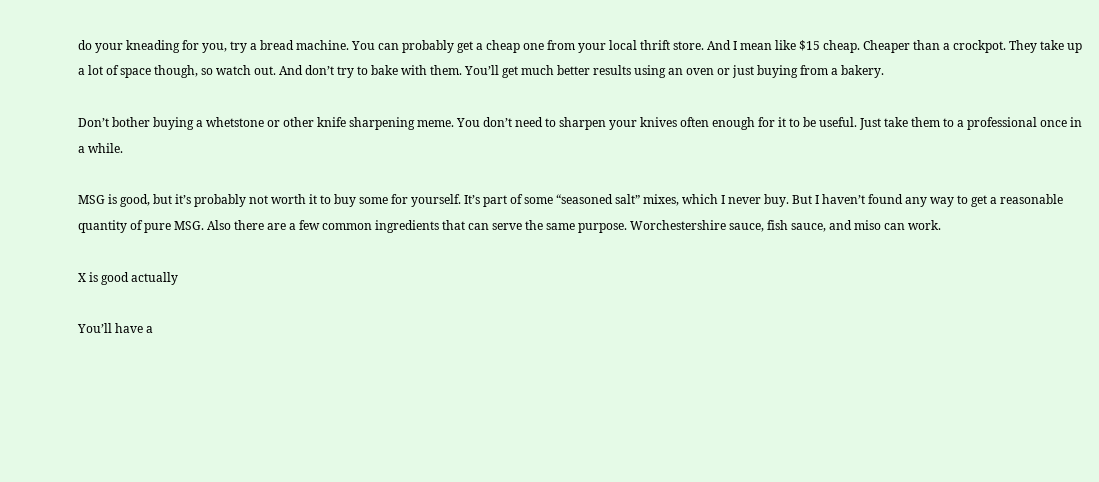do your kneading for you, try a bread machine. You can probably get a cheap one from your local thrift store. And I mean like $15 cheap. Cheaper than a crockpot. They take up a lot of space though, so watch out. And don’t try to bake with them. You’ll get much better results using an oven or just buying from a bakery.

Don’t bother buying a whetstone or other knife sharpening meme. You don’t need to sharpen your knives often enough for it to be useful. Just take them to a professional once in a while.

MSG is good, but it’s probably not worth it to buy some for yourself. It’s part of some “seasoned salt” mixes, which I never buy. But I haven’t found any way to get a reasonable quantity of pure MSG. Also there are a few common ingredients that can serve the same purpose. Worchestershire sauce, fish sauce, and miso can work.

X is good actually

You’ll have a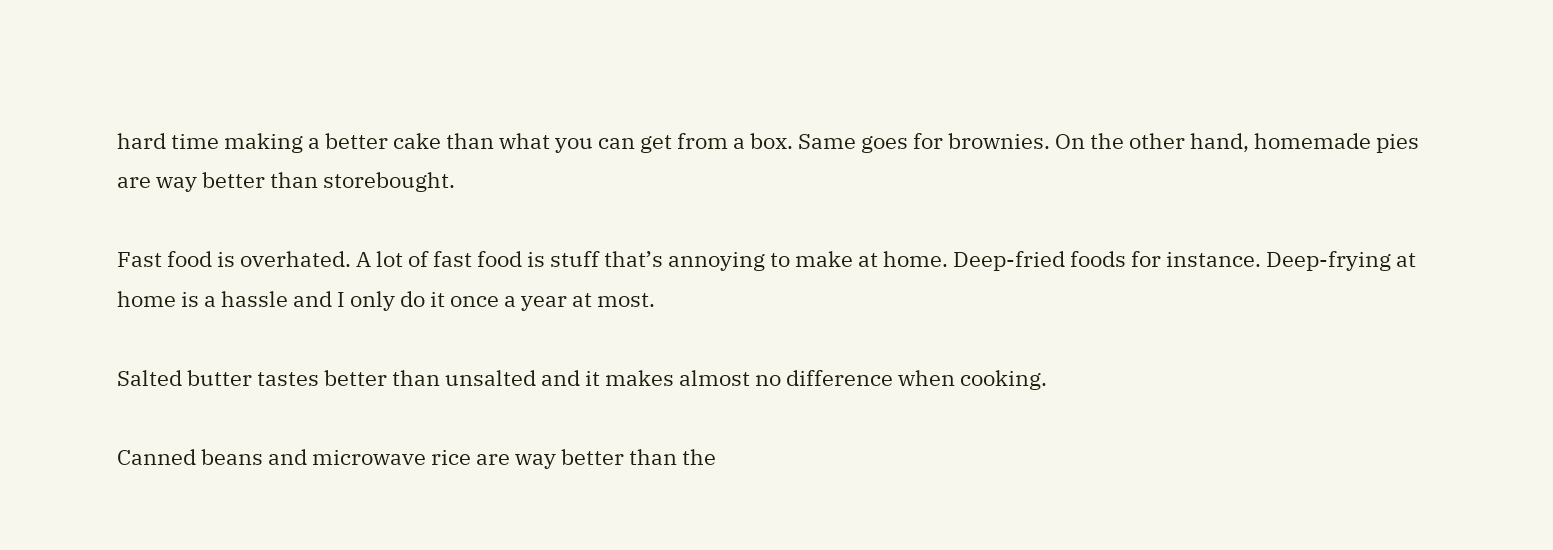hard time making a better cake than what you can get from a box. Same goes for brownies. On the other hand, homemade pies are way better than storebought.

Fast food is overhated. A lot of fast food is stuff that’s annoying to make at home. Deep-fried foods for instance. Deep-frying at home is a hassle and I only do it once a year at most.

Salted butter tastes better than unsalted and it makes almost no difference when cooking.

Canned beans and microwave rice are way better than the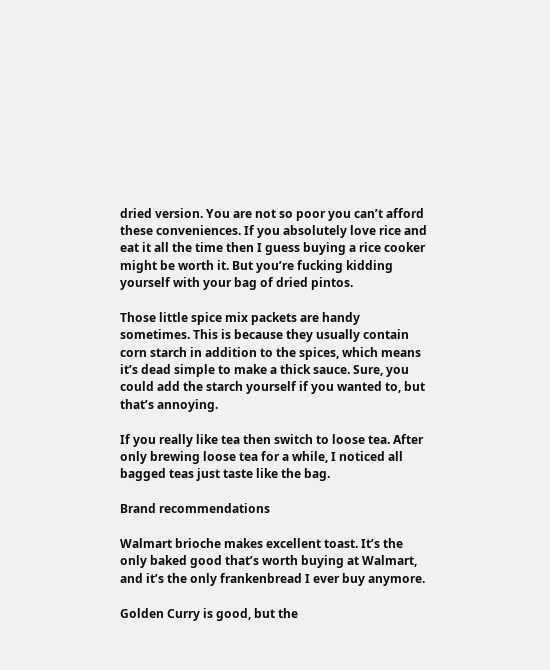dried version. You are not so poor you can’t afford these conveniences. If you absolutely love rice and eat it all the time then I guess buying a rice cooker might be worth it. But you’re fucking kidding yourself with your bag of dried pintos.

Those little spice mix packets are handy sometimes. This is because they usually contain corn starch in addition to the spices, which means it’s dead simple to make a thick sauce. Sure, you could add the starch yourself if you wanted to, but that’s annoying.

If you really like tea then switch to loose tea. After only brewing loose tea for a while, I noticed all bagged teas just taste like the bag.

Brand recommendations

Walmart brioche makes excellent toast. It’s the only baked good that’s worth buying at Walmart, and it’s the only frankenbread I ever buy anymore.

Golden Curry is good, but the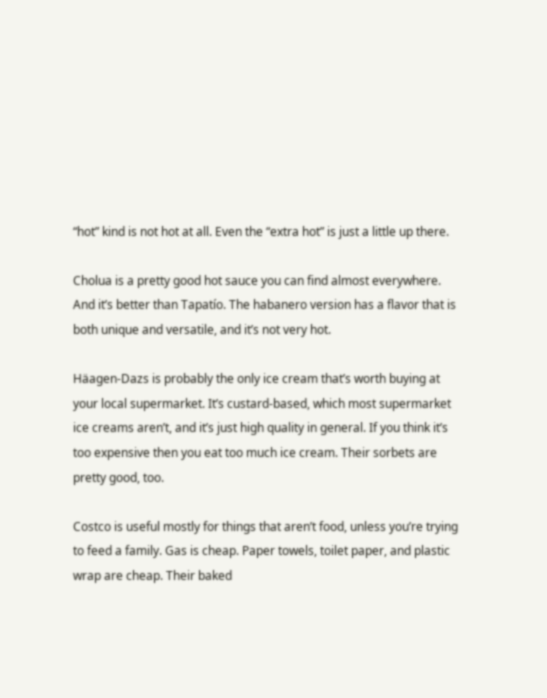“hot” kind is not hot at all. Even the “extra hot” is just a little up there.

Cholua is a pretty good hot sauce you can find almost everywhere. And it’s better than Tapatío. The habanero version has a flavor that is both unique and versatile, and it’s not very hot.

Häagen-Dazs is probably the only ice cream that’s worth buying at your local supermarket. It’s custard-based, which most supermarket ice creams aren’t, and it’s just high quality in general. If you think it’s too expensive then you eat too much ice cream. Their sorbets are pretty good, too.

Costco is useful mostly for things that aren’t food, unless you’re trying to feed a family. Gas is cheap. Paper towels, toilet paper, and plastic wrap are cheap. Their baked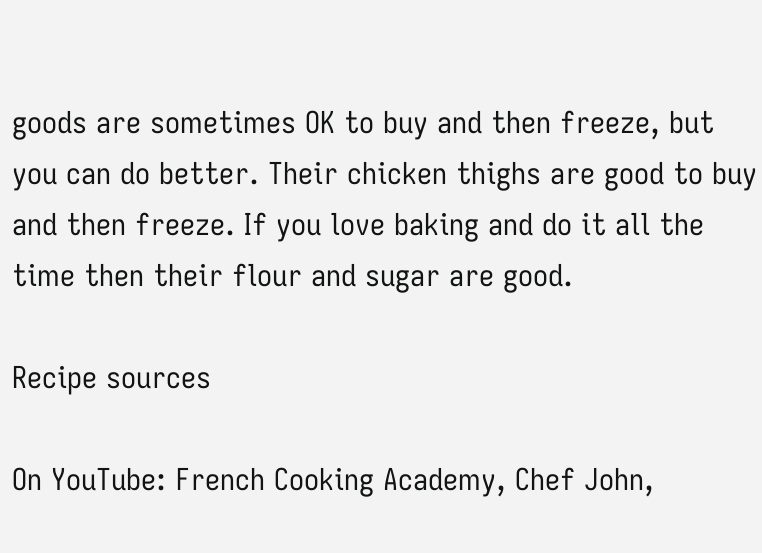goods are sometimes OK to buy and then freeze, but you can do better. Their chicken thighs are good to buy and then freeze. If you love baking and do it all the time then their flour and sugar are good.

Recipe sources

On YouTube: French Cooking Academy, Chef John,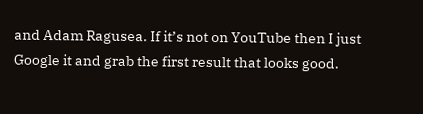and Adam Ragusea. If it’s not on YouTube then I just Google it and grab the first result that looks good.